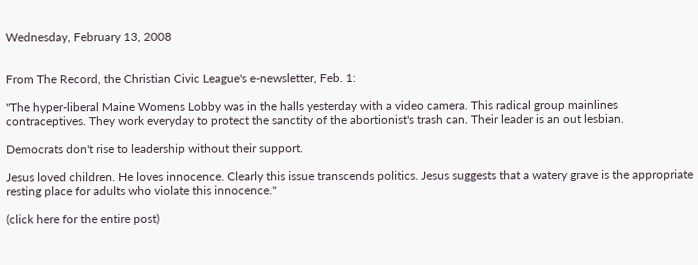Wednesday, February 13, 2008


From The Record, the Christian Civic League's e-newsletter, Feb. 1:

"The hyper-liberal Maine Womens Lobby was in the halls yesterday with a video camera. This radical group mainlines contraceptives. They work everyday to protect the sanctity of the abortionist's trash can. Their leader is an out lesbian.

Democrats don't rise to leadership without their support.

Jesus loved children. He loves innocence. Clearly this issue transcends politics. Jesus suggests that a watery grave is the appropriate resting place for adults who violate this innocence."

(click here for the entire post)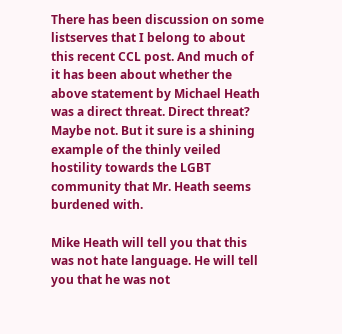There has been discussion on some listserves that I belong to about this recent CCL post. And much of it has been about whether the above statement by Michael Heath was a direct threat. Direct threat? Maybe not. But it sure is a shining example of the thinly veiled hostility towards the LGBT community that Mr. Heath seems burdened with.

Mike Heath will tell you that this was not hate language. He will tell you that he was not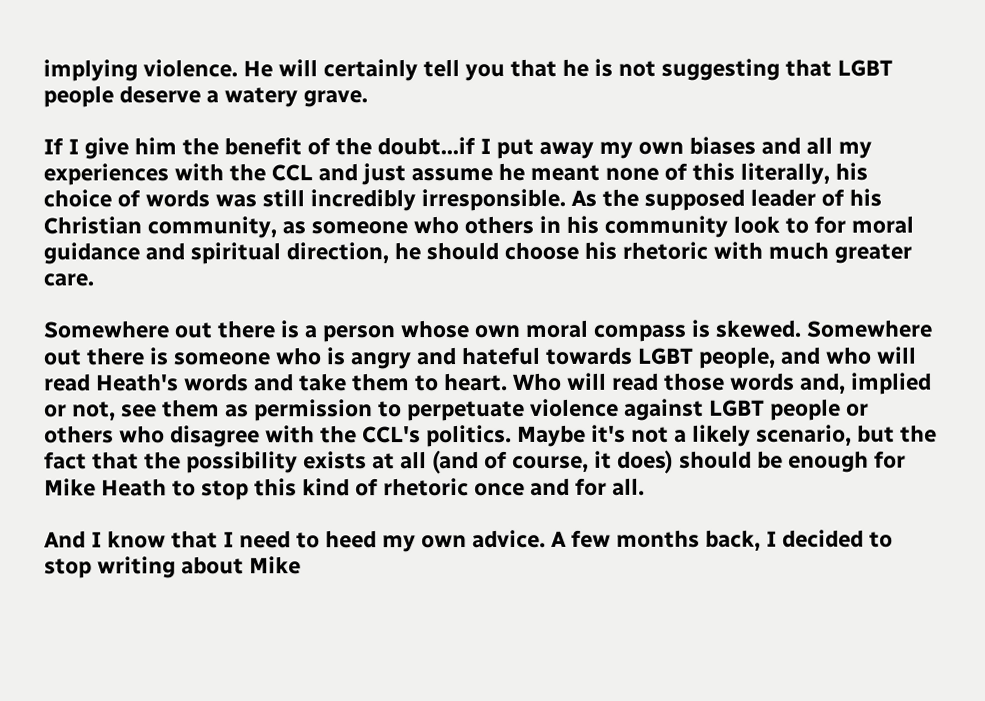implying violence. He will certainly tell you that he is not suggesting that LGBT people deserve a watery grave.

If I give him the benefit of the doubt...if I put away my own biases and all my experiences with the CCL and just assume he meant none of this literally, his choice of words was still incredibly irresponsible. As the supposed leader of his Christian community, as someone who others in his community look to for moral guidance and spiritual direction, he should choose his rhetoric with much greater care.

Somewhere out there is a person whose own moral compass is skewed. Somewhere out there is someone who is angry and hateful towards LGBT people, and who will read Heath's words and take them to heart. Who will read those words and, implied or not, see them as permission to perpetuate violence against LGBT people or others who disagree with the CCL's politics. Maybe it's not a likely scenario, but the fact that the possibility exists at all (and of course, it does) should be enough for Mike Heath to stop this kind of rhetoric once and for all.

And I know that I need to heed my own advice. A few months back, I decided to stop writing about Mike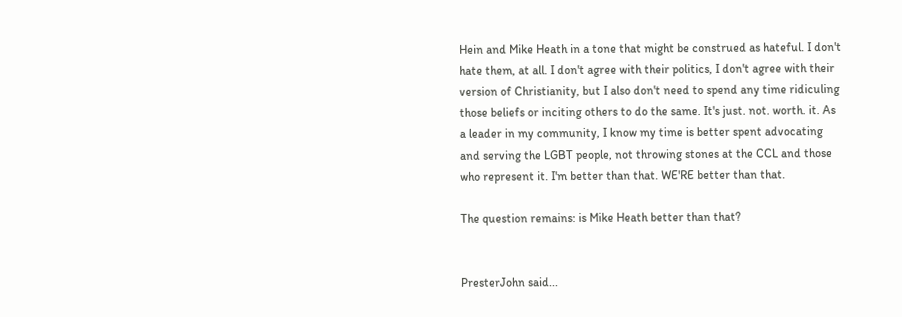Hein and Mike Heath in a tone that might be construed as hateful. I don't hate them, at all. I don't agree with their politics, I don't agree with their version of Christianity, but I also don't need to spend any time ridiculing those beliefs or inciting others to do the same. It's just. not. worth. it. As a leader in my community, I know my time is better spent advocating and serving the LGBT people, not throwing stones at the CCL and those who represent it. I'm better than that. WE'RE better than that.

The question remains: is Mike Heath better than that?


PresterJohn said...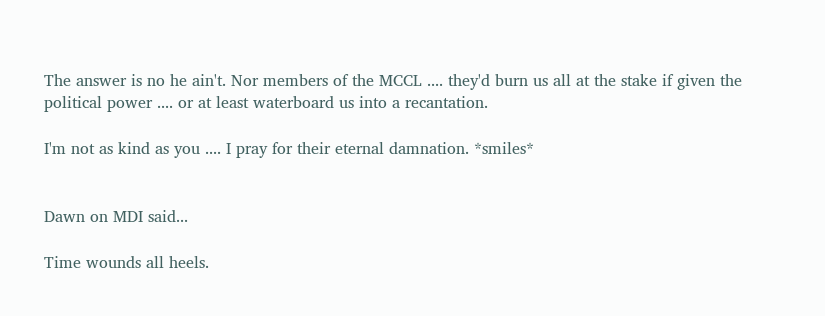The answer is no he ain't. Nor members of the MCCL .... they'd burn us all at the stake if given the political power .... or at least waterboard us into a recantation.

I'm not as kind as you .... I pray for their eternal damnation. *smiles*


Dawn on MDI said...

Time wounds all heels.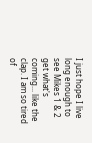I just hope I live long enough to see Mikes 1 & 2 get what's coming... like the clap. I am so tired of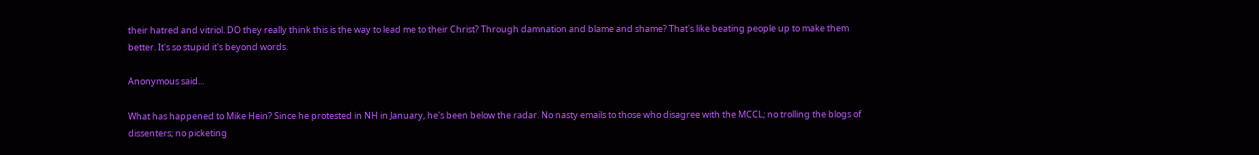their hatred and vitriol. DO they really think this is the way to lead me to their Christ? Through damnation and blame and shame? That's like beating people up to make them better. It's so stupid it's beyond words.

Anonymous said...

What has happened to Mike Hein? Since he protested in NH in January, he's been below the radar. No nasty emails to those who disagree with the MCCL; no trolling the blogs of dissenters; no picketing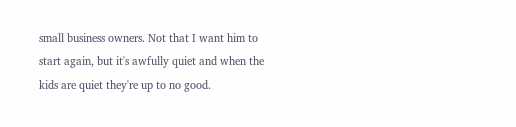small business owners. Not that I want him to start again, but it's awfully quiet and when the kids are quiet they're up to no good.